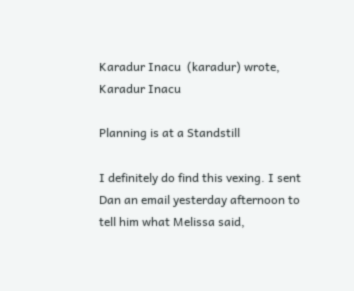Karadur Inacu  (karadur) wrote,
Karadur Inacu

Planning is at a Standstill

I definitely do find this vexing. I sent Dan an email yesterday afternoon to tell him what Melissa said,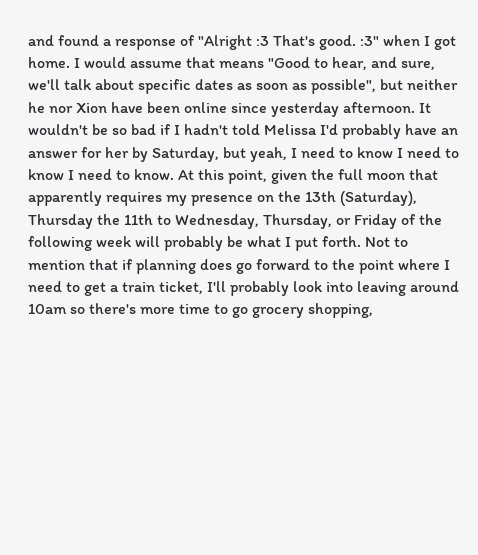and found a response of "Alright :3 That's good. :3" when I got home. I would assume that means "Good to hear, and sure, we'll talk about specific dates as soon as possible", but neither he nor Xion have been online since yesterday afternoon. It wouldn't be so bad if I hadn't told Melissa I'd probably have an answer for her by Saturday, but yeah, I need to know I need to know I need to know. At this point, given the full moon that apparently requires my presence on the 13th (Saturday), Thursday the 11th to Wednesday, Thursday, or Friday of the following week will probably be what I put forth. Not to mention that if planning does go forward to the point where I need to get a train ticket, I'll probably look into leaving around 10am so there's more time to go grocery shopping,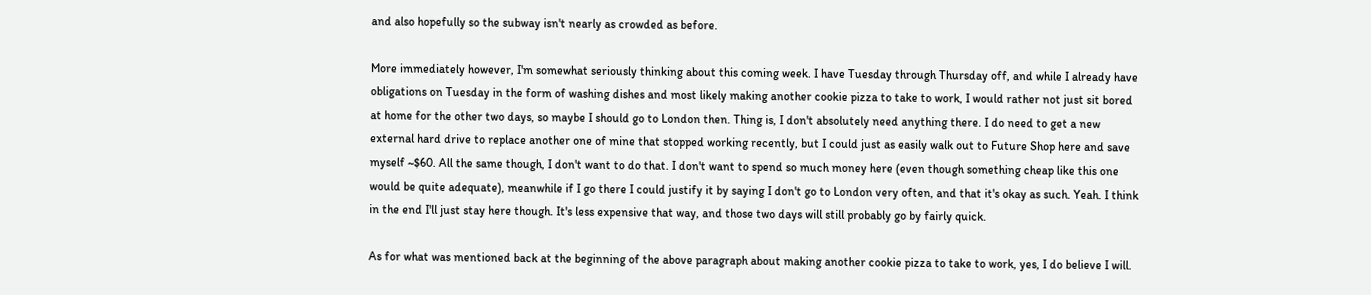and also hopefully so the subway isn't nearly as crowded as before.

More immediately however, I'm somewhat seriously thinking about this coming week. I have Tuesday through Thursday off, and while I already have obligations on Tuesday in the form of washing dishes and most likely making another cookie pizza to take to work, I would rather not just sit bored at home for the other two days, so maybe I should go to London then. Thing is, I don't absolutely need anything there. I do need to get a new external hard drive to replace another one of mine that stopped working recently, but I could just as easily walk out to Future Shop here and save myself ~$60. All the same though, I don't want to do that. I don't want to spend so much money here (even though something cheap like this one would be quite adequate), meanwhile if I go there I could justify it by saying I don't go to London very often, and that it's okay as such. Yeah. I think in the end I'll just stay here though. It's less expensive that way, and those two days will still probably go by fairly quick.

As for what was mentioned back at the beginning of the above paragraph about making another cookie pizza to take to work, yes, I do believe I will.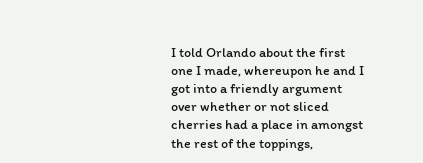I told Orlando about the first one I made, whereupon he and I got into a friendly argument over whether or not sliced cherries had a place in amongst the rest of the toppings,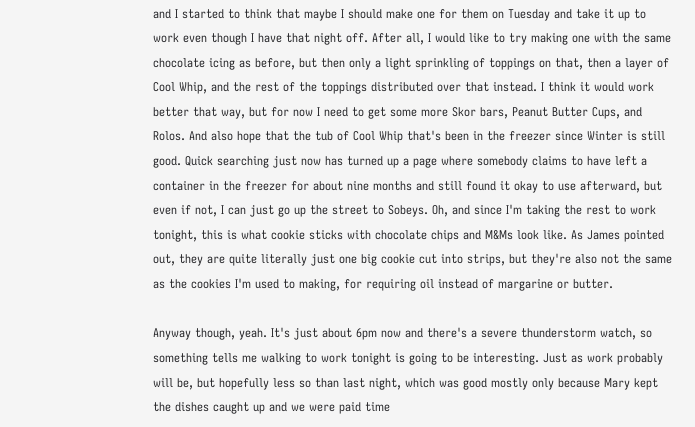and I started to think that maybe I should make one for them on Tuesday and take it up to work even though I have that night off. After all, I would like to try making one with the same chocolate icing as before, but then only a light sprinkling of toppings on that, then a layer of Cool Whip, and the rest of the toppings distributed over that instead. I think it would work better that way, but for now I need to get some more Skor bars, Peanut Butter Cups, and Rolos. And also hope that the tub of Cool Whip that's been in the freezer since Winter is still good. Quick searching just now has turned up a page where somebody claims to have left a container in the freezer for about nine months and still found it okay to use afterward, but even if not, I can just go up the street to Sobeys. Oh, and since I'm taking the rest to work tonight, this is what cookie sticks with chocolate chips and M&Ms look like. As James pointed out, they are quite literally just one big cookie cut into strips, but they're also not the same as the cookies I'm used to making, for requiring oil instead of margarine or butter.

Anyway though, yeah. It's just about 6pm now and there's a severe thunderstorm watch, so something tells me walking to work tonight is going to be interesting. Just as work probably will be, but hopefully less so than last night, which was good mostly only because Mary kept the dishes caught up and we were paid time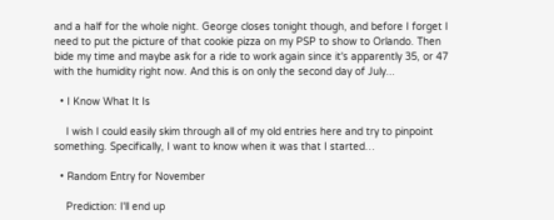and a half for the whole night. George closes tonight though, and before I forget I need to put the picture of that cookie pizza on my PSP to show to Orlando. Then bide my time and maybe ask for a ride to work again since it's apparently 35, or 47 with the humidity right now. And this is on only the second day of July...

  • I Know What It Is

    I wish I could easily skim through all of my old entries here and try to pinpoint something. Specifically, I want to know when it was that I started…

  • Random Entry for November

    Prediction: I'll end up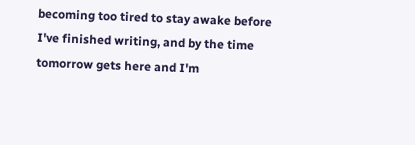becoming too tired to stay awake before I've finished writing, and by the time tomorrow gets here and I'm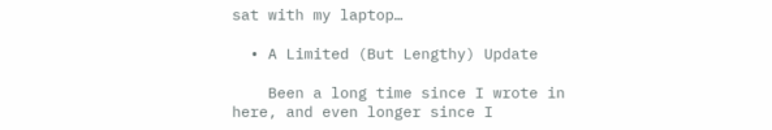sat with my laptop…

  • A Limited (But Lengthy) Update

    Been a long time since I wrote in here, and even longer since I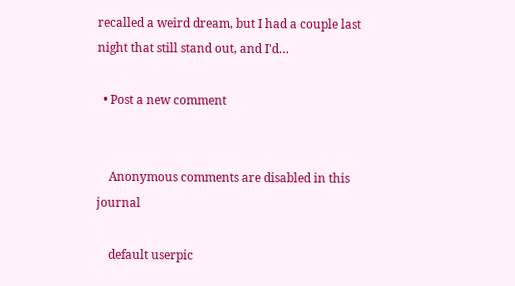recalled a weird dream, but I had a couple last night that still stand out, and I'd…

  • Post a new comment


    Anonymous comments are disabled in this journal

    default userpic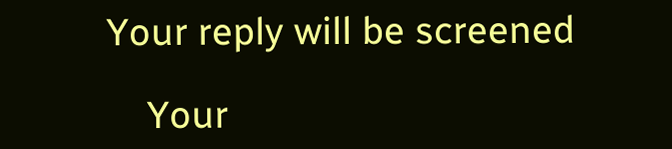Your reply will be screened

    Your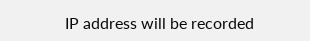IP address will be recorded